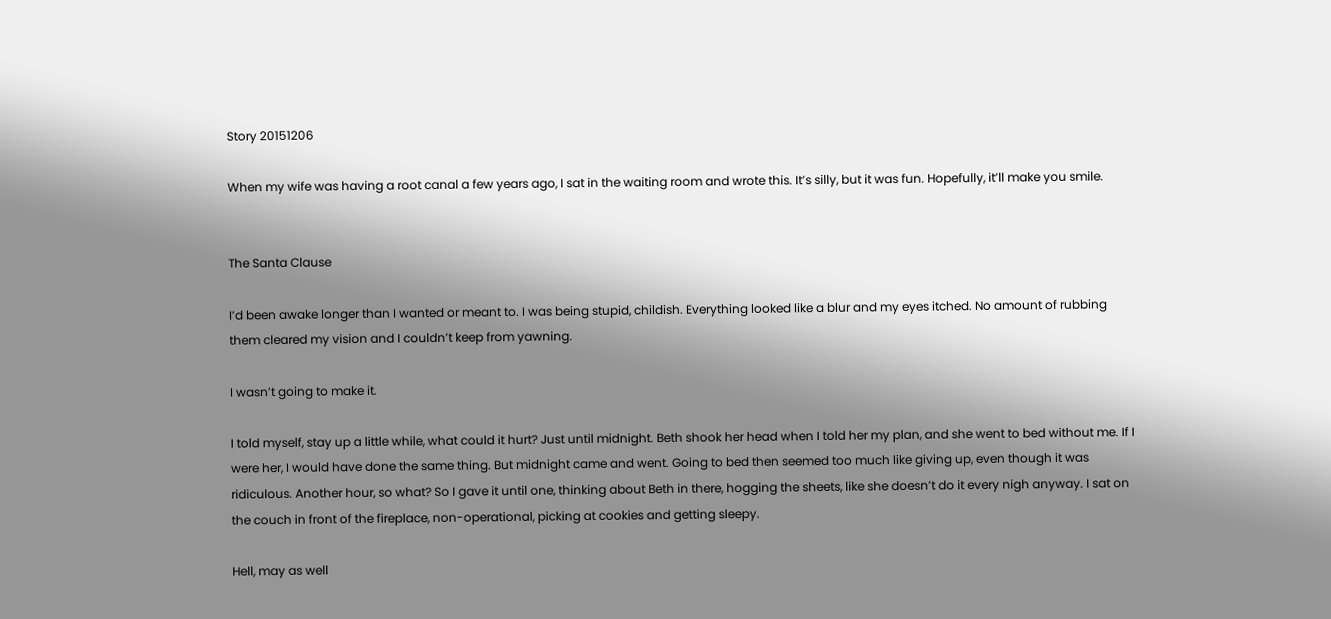Story 20151206

When my wife was having a root canal a few years ago, I sat in the waiting room and wrote this. It’s silly, but it was fun. Hopefully, it’ll make you smile.


The Santa Clause

I’d been awake longer than I wanted or meant to. I was being stupid, childish. Everything looked like a blur and my eyes itched. No amount of rubbing them cleared my vision and I couldn’t keep from yawning.

I wasn’t going to make it.

I told myself, stay up a little while, what could it hurt? Just until midnight. Beth shook her head when I told her my plan, and she went to bed without me. If I were her, I would have done the same thing. But midnight came and went. Going to bed then seemed too much like giving up, even though it was ridiculous. Another hour, so what? So I gave it until one, thinking about Beth in there, hogging the sheets, like she doesn’t do it every nigh anyway. I sat on the couch in front of the fireplace, non-operational, picking at cookies and getting sleepy.

Hell, may as well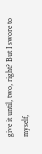give it until, two, right? But I swore to myself,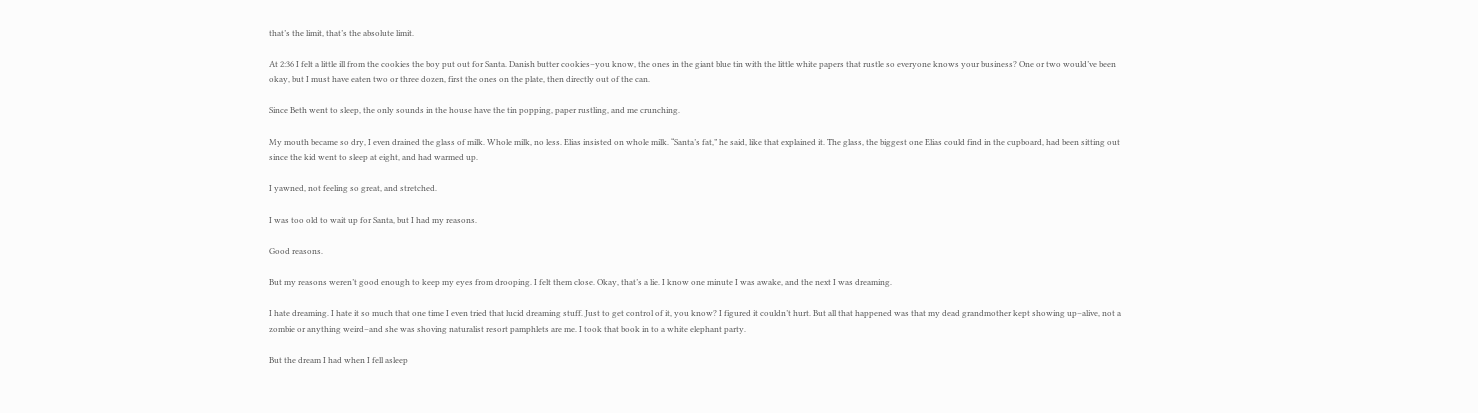that’s the limit, that’s the absolute limit.

At 2:36 I felt a little ill from the cookies the boy put out for Santa. Danish butter cookies–you know, the ones in the giant blue tin with the little white papers that rustle so everyone knows your business? One or two would’ve been okay, but I must have eaten two or three dozen, first the ones on the plate, then directly out of the can.

Since Beth went to sleep, the only sounds in the house have the tin popping, paper rustling, and me crunching.

My mouth became so dry, I even drained the glass of milk. Whole milk, no less. Elias insisted on whole milk. “Santa’s fat,” he said, like that explained it. The glass, the biggest one Elias could find in the cupboard, had been sitting out since the kid went to sleep at eight, and had warmed up.

I yawned, not feeling so great, and stretched.

I was too old to wait up for Santa, but I had my reasons.

Good reasons.

But my reasons weren’t good enough to keep my eyes from drooping. I felt them close. Okay, that’s a lie. I know one minute I was awake, and the next I was dreaming.

I hate dreaming. I hate it so much that one time I even tried that lucid dreaming stuff. Just to get control of it, you know? I figured it couldn’t hurt. But all that happened was that my dead grandmother kept showing up–alive, not a zombie or anything weird–and she was shoving naturalist resort pamphlets are me. I took that book in to a white elephant party.

But the dream I had when I fell asleep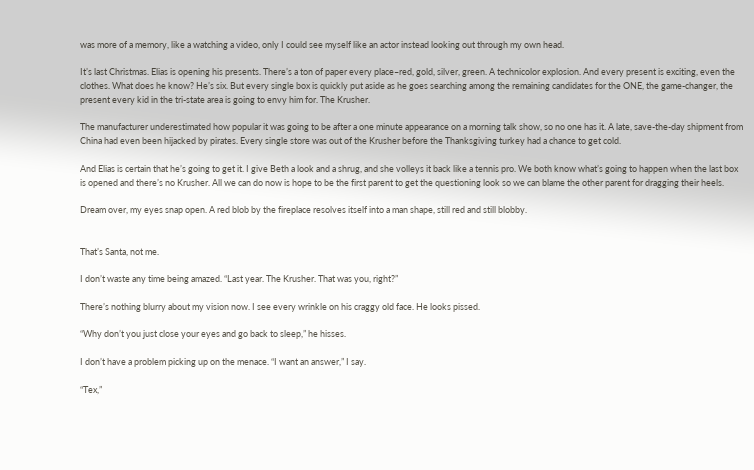was more of a memory, like a watching a video, only I could see myself like an actor instead looking out through my own head.

It’s last Christmas. Elias is opening his presents. There’s a ton of paper every place–red, gold, silver, green. A technicolor explosion. And every present is exciting, even the clothes. What does he know? He’s six. But every single box is quickly put aside as he goes searching among the remaining candidates for the ONE, the game-changer, the present every kid in the tri-state area is going to envy him for. The Krusher.

The manufacturer underestimated how popular it was going to be after a one minute appearance on a morning talk show, so no one has it. A late, save-the-day shipment from China had even been hijacked by pirates. Every single store was out of the Krusher before the Thanksgiving turkey had a chance to get cold.

And Elias is certain that he’s going to get it. I give Beth a look and a shrug, and she volleys it back like a tennis pro. We both know what’s going to happen when the last box is opened and there’s no Krusher. All we can do now is hope to be the first parent to get the questioning look so we can blame the other parent for dragging their heels.

Dream over, my eyes snap open. A red blob by the fireplace resolves itself into a man shape, still red and still blobby.


That’s Santa, not me.

I don’t waste any time being amazed. “Last year. The Krusher. That was you, right?”

There’s nothing blurry about my vision now. I see every wrinkle on his craggy old face. He looks pissed.

“Why don’t you just close your eyes and go back to sleep,” he hisses.

I don’t have a problem picking up on the menace. “I want an answer,” I say.

“Tex,”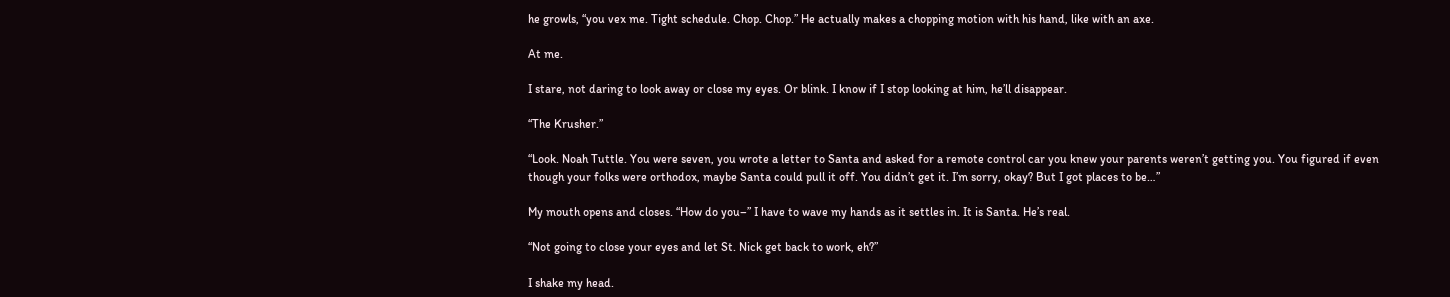he growls, “you vex me. Tight schedule. Chop. Chop.” He actually makes a chopping motion with his hand, like with an axe.

At me.

I stare, not daring to look away or close my eyes. Or blink. I know if I stop looking at him, he’ll disappear.

“The Krusher.”

“Look. Noah Tuttle. You were seven, you wrote a letter to Santa and asked for a remote control car you knew your parents weren’t getting you. You figured if even though your folks were orthodox, maybe Santa could pull it off. You didn’t get it. I’m sorry, okay? But I got places to be…”

My mouth opens and closes. “How do you–” I have to wave my hands as it settles in. It is Santa. He’s real.

“Not going to close your eyes and let St. Nick get back to work, eh?”

I shake my head.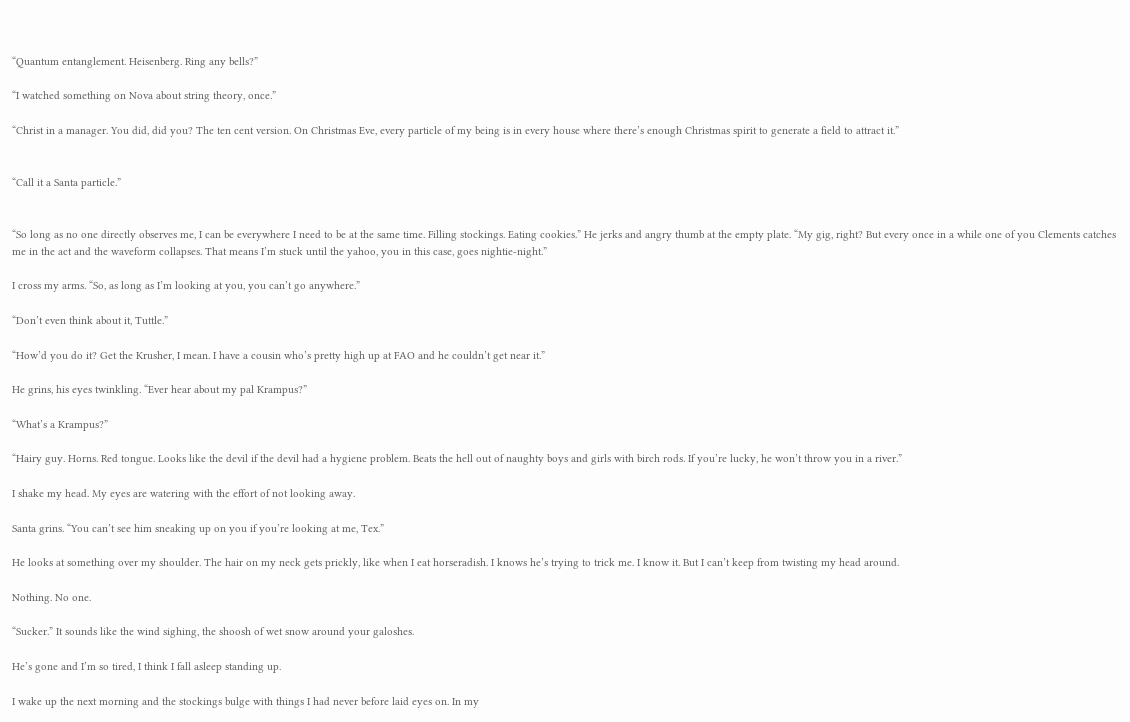“Quantum entanglement. Heisenberg. Ring any bells?”

“I watched something on Nova about string theory, once.”

“Christ in a manager. You did, did you? The ten cent version. On Christmas Eve, every particle of my being is in every house where there’s enough Christmas spirit to generate a field to attract it.”


“Call it a Santa particle.”


“So long as no one directly observes me, I can be everywhere I need to be at the same time. Filling stockings. Eating cookies.” He jerks and angry thumb at the empty plate. “My gig, right? But every once in a while one of you Clements catches me in the act and the waveform collapses. That means I’m stuck until the yahoo, you in this case, goes nightie-night.”

I cross my arms. “So, as long as I’m looking at you, you can’t go anywhere.”

“Don’t even think about it, Tuttle.”

“How’d you do it? Get the Krusher, I mean. I have a cousin who’s pretty high up at FAO and he couldn’t get near it.”

He grins, his eyes twinkling. “Ever hear about my pal Krampus?”

“What’s a Krampus?”

“Hairy guy. Horns. Red tongue. Looks like the devil if the devil had a hygiene problem. Beats the hell out of naughty boys and girls with birch rods. If you’re lucky, he won’t throw you in a river.”

I shake my head. My eyes are watering with the effort of not looking away.

Santa grins. “You can’t see him sneaking up on you if you’re looking at me, Tex.”

He looks at something over my shoulder. The hair on my neck gets prickly, like when I eat horseradish. I knows he’s trying to trick me. I know it. But I can’t keep from twisting my head around.

Nothing. No one.

“Sucker.” It sounds like the wind sighing, the shoosh of wet snow around your galoshes.

He’s gone and I’m so tired, I think I fall asleep standing up.

I wake up the next morning and the stockings bulge with things I had never before laid eyes on. In my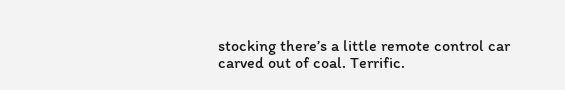stocking there’s a little remote control car carved out of coal. Terrific.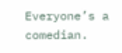Everyone’s a comedian.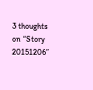3 thoughts on “Story 20151206”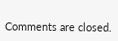Comments are closed.